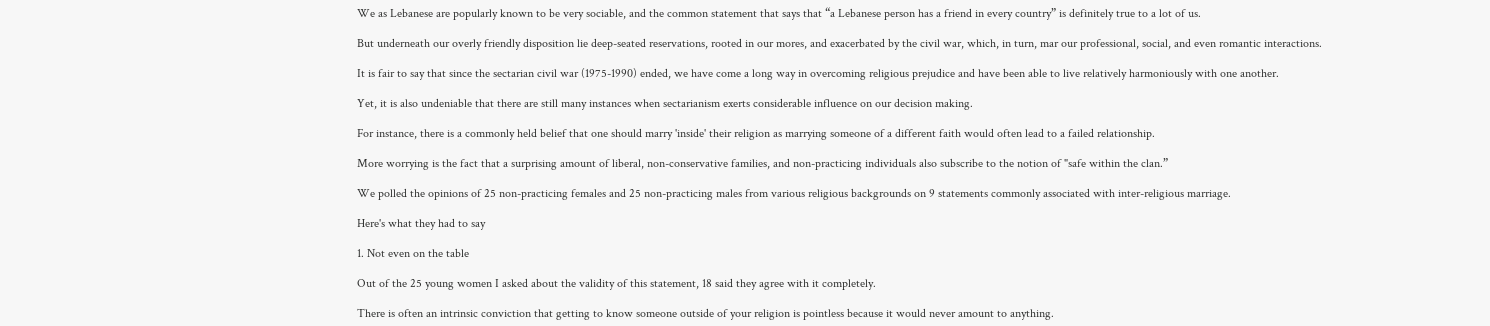We as Lebanese are popularly known to be very sociable, and the common statement that says that “a Lebanese person has a friend in every country” is definitely true to a lot of us.

But underneath our overly friendly disposition lie deep-seated reservations, rooted in our mores, and exacerbated by the civil war, which, in turn, mar our professional, social, and even romantic interactions.

It is fair to say that since the sectarian civil war (1975-1990) ended, we have come a long way in overcoming religious prejudice and have been able to live relatively harmoniously with one another.

Yet, it is also undeniable that there are still many instances when sectarianism exerts considerable influence on our decision making.

For instance, there is a commonly held belief that one should marry 'inside' their religion as marrying someone of a different faith would often lead to a failed relationship.

More worrying is the fact that a surprising amount of liberal, non-conservative families, and non-practicing individuals also subscribe to the notion of "safe within the clan.”

We polled the opinions of 25 non-practicing females and 25 non-practicing males from various religious backgrounds on 9 statements commonly associated with inter-religious marriage.

Here's what they had to say

1. Not even on the table

Out of the 25 young women I asked about the validity of this statement, 18 said they agree with it completely.

There is often an intrinsic conviction that getting to know someone outside of your religion is pointless because it would never amount to anything.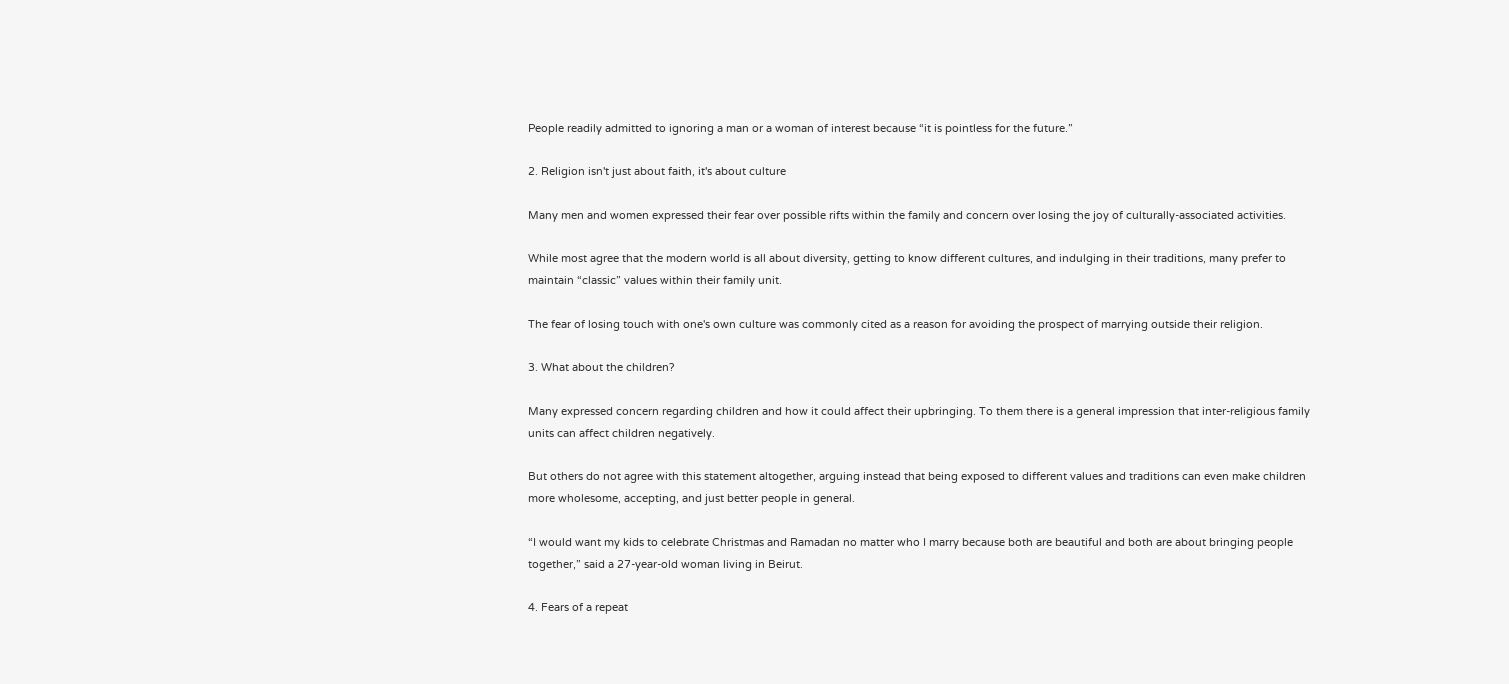People readily admitted to ignoring a man or a woman of interest because “it is pointless for the future.”

2. Religion isn't just about faith, it's about culture

Many men and women expressed their fear over possible rifts within the family and concern over losing the joy of culturally-associated activities.

While most agree that the modern world is all about diversity, getting to know different cultures, and indulging in their traditions, many prefer to maintain “classic” values within their family unit.

The fear of losing touch with one's own culture was commonly cited as a reason for avoiding the prospect of marrying outside their religion.

3. What about the children?

Many expressed concern regarding children and how it could affect their upbringing. To them there is a general impression that inter-religious family units can affect children negatively.

But others do not agree with this statement altogether, arguing instead that being exposed to different values and traditions can even make children more wholesome, accepting, and just better people in general.

“I would want my kids to celebrate Christmas and Ramadan no matter who I marry because both are beautiful and both are about bringing people together,” said a 27-year-old woman living in Beirut.

4. Fears of a repeat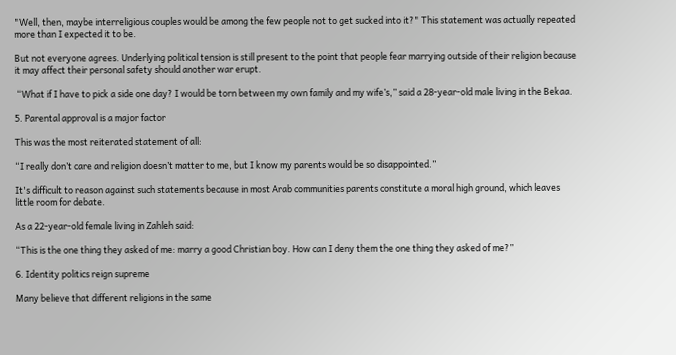"Well, then, maybe interreligious couples would be among the few people not to get sucked into it?" This statement was actually repeated more than I expected it to be.

But not everyone agrees. Underlying political tension is still present to the point that people fear marrying outside of their religion because it may affect their personal safety should another war erupt.

 “What if I have to pick a side one day? I would be torn between my own family and my wife’s,” said a 28-year-old male living in the Bekaa.

5. Parental approval is a major factor

This was the most reiterated statement of all:

“I really don’t care and religion doesn’t matter to me, but I know my parents would be so disappointed.”

It's difficult to reason against such statements because in most Arab communities parents constitute a moral high ground, which leaves little room for debate.

As a 22-year-old female living in Zahleh said:

“This is the one thing they asked of me: marry a good Christian boy. How can I deny them the one thing they asked of me?”

6. Identity politics reign supreme

Many believe that different religions in the same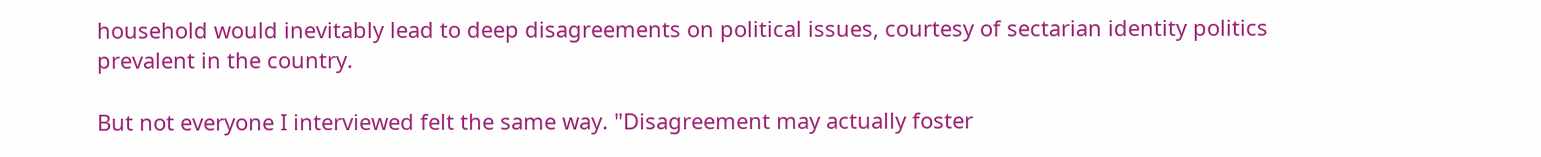household would inevitably lead to deep disagreements on political issues, courtesy of sectarian identity politics prevalent in the country.

But not everyone I interviewed felt the same way. "Disagreement may actually foster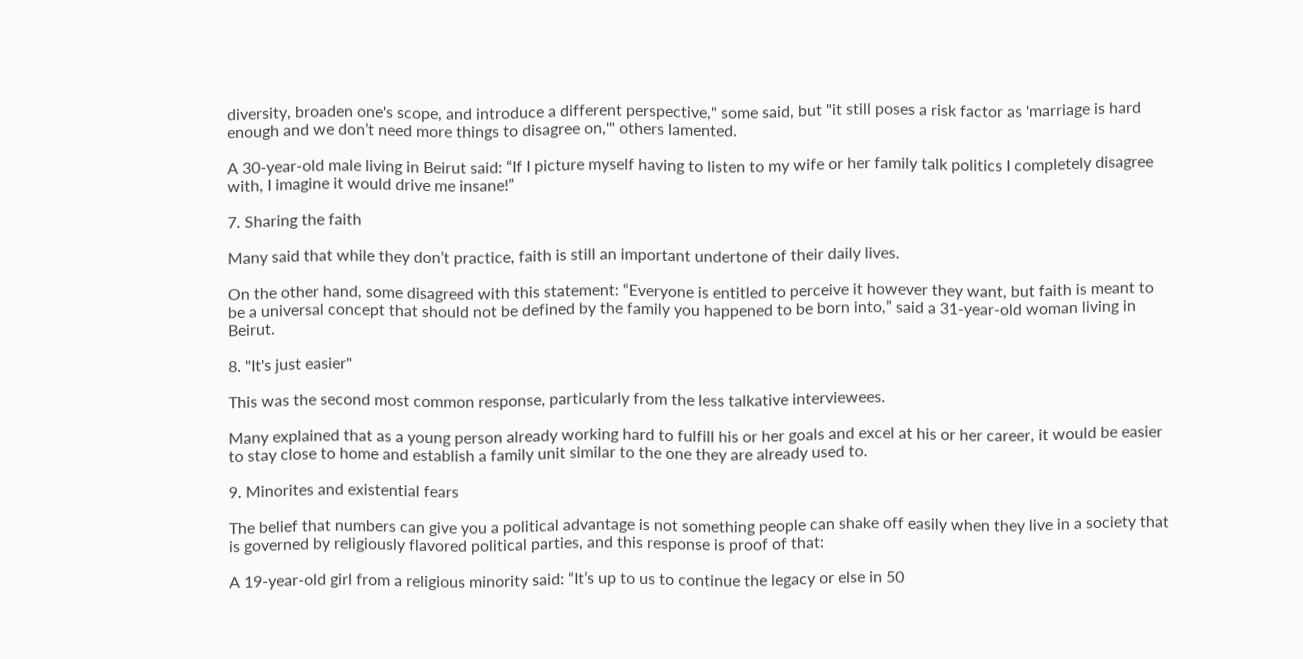diversity, broaden one's scope, and introduce a different perspective," some said, but "it still poses a risk factor as 'marriage is hard enough and we don’t need more things to disagree on,'" others lamented.

A 30-year-old male living in Beirut said: “If I picture myself having to listen to my wife or her family talk politics I completely disagree with, I imagine it would drive me insane!”

7. Sharing the faith

Many said that while they don’t practice, faith is still an important undertone of their daily lives.

On the other hand, some disagreed with this statement: “Everyone is entitled to perceive it however they want, but faith is meant to be a universal concept that should not be defined by the family you happened to be born into,” said a 31-year-old woman living in Beirut.

8. "It's just easier"

This was the second most common response, particularly from the less talkative interviewees.

Many explained that as a young person already working hard to fulfill his or her goals and excel at his or her career, it would be easier to stay close to home and establish a family unit similar to the one they are already used to.

9. Minorites and existential fears

The belief that numbers can give you a political advantage is not something people can shake off easily when they live in a society that is governed by religiously flavored political parties, and this response is proof of that:

A 19-year-old girl from a religious minority said: “It’s up to us to continue the legacy or else in 50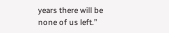years there will be none of us left.”